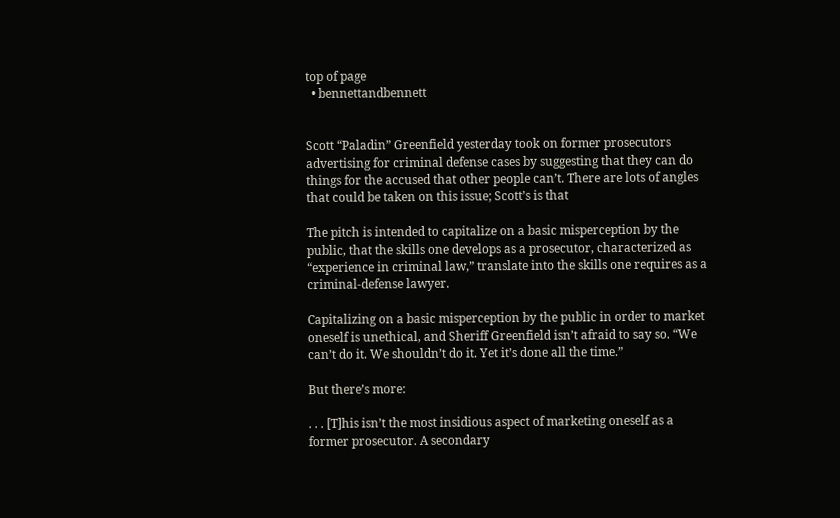top of page
  • bennettandbennett


Scott “Paladin” Greenfield yesterday took on former prosecutors advertising for criminal defense cases by suggesting that they can do things for the accused that other people can’t. There are lots of angles that could be taken on this issue; Scott’s is that

The pitch is intended to capitalize on a basic misperception by the public, that the skills one develops as a prosecutor, characterized as “experience in criminal law,” translate into the skills one requires as a criminal-defense lawyer.

Capitalizing on a basic misperception by the public in order to market oneself is unethical, and Sheriff Greenfield isn’t afraid to say so. “We can’t do it. We shouldn’t do it. Yet it’s done all the time.”

But there’s more:

. . . [T]his isn’t the most insidious aspect of marketing oneself as a former prosecutor. A secondary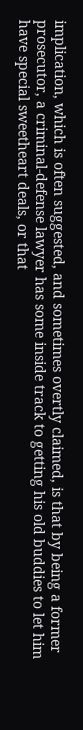implication, which is often suggested, and sometimes overtly claimed, is that by being a former prosecutor, a criminal-defense lawyer has some inside track to getting his old buddies to let him have special sweetheart deals, or that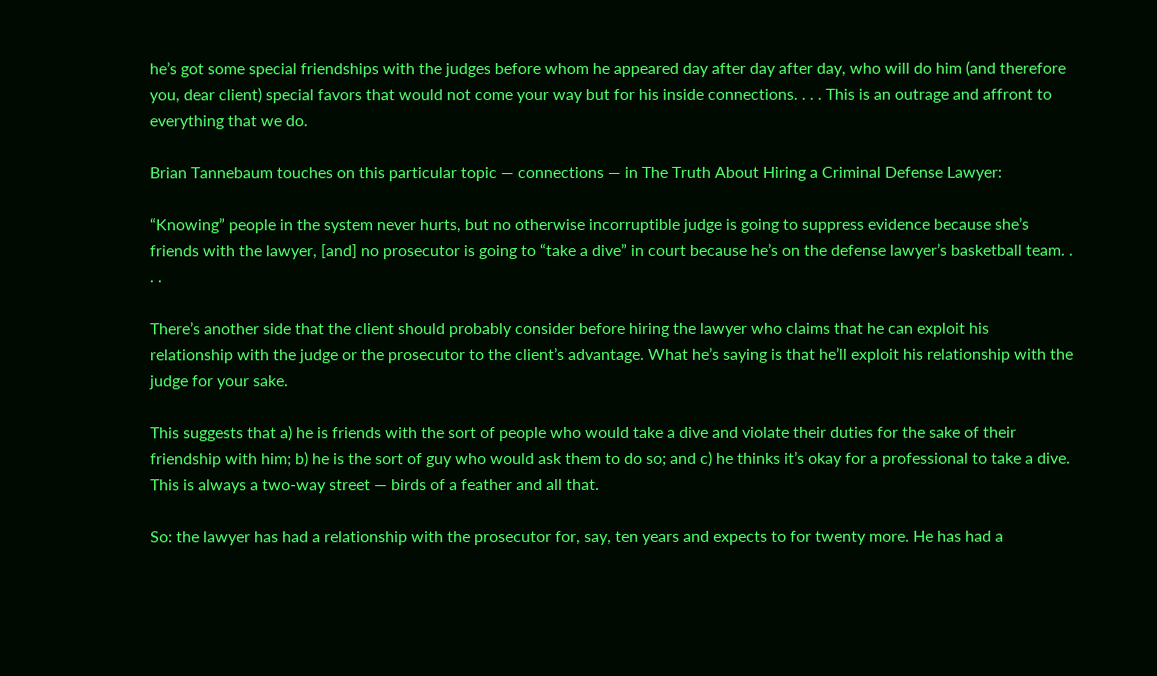he’s got some special friendships with the judges before whom he appeared day after day after day, who will do him (and therefore you, dear client) special favors that would not come your way but for his inside connections. . . . This is an outrage and affront to everything that we do.

Brian Tannebaum touches on this particular topic — connections — in The Truth About Hiring a Criminal Defense Lawyer:

“Knowing” people in the system never hurts, but no otherwise incorruptible judge is going to suppress evidence because she’s friends with the lawyer, [and] no prosecutor is going to “take a dive” in court because he’s on the defense lawyer’s basketball team. . . .

There’s another side that the client should probably consider before hiring the lawyer who claims that he can exploit his relationship with the judge or the prosecutor to the client’s advantage. What he’s saying is that he’ll exploit his relationship with the judge for your sake.

This suggests that a) he is friends with the sort of people who would take a dive and violate their duties for the sake of their friendship with him; b) he is the sort of guy who would ask them to do so; and c) he thinks it’s okay for a professional to take a dive. This is always a two-way street — birds of a feather and all that.

So: the lawyer has had a relationship with the prosecutor for, say, ten years and expects to for twenty more. He has had a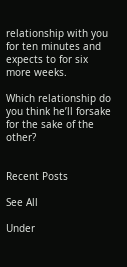relationship with you for ten minutes and expects to for six more weeks.

Which relationship do you think he’ll forsake for the sake of the other?


Recent Posts

See All

Under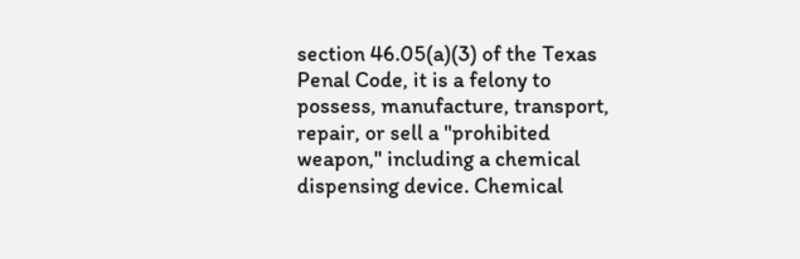section 46.05(a)(3) of the Texas Penal Code, it is a felony to possess, manufacture, transport, repair, or sell a "prohibited weapon," including a chemical dispensing device. Chemical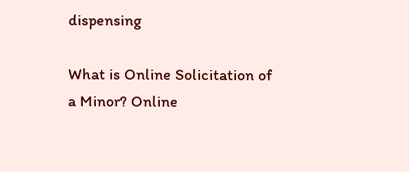dispensing

What is Online Solicitation of a Minor? Online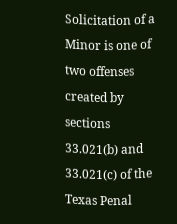Solicitation of a Minor is one of two offenses created by sections 33.021(b) and 33.021(c) of the Texas Penal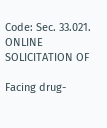Code: Sec. 33.021. ONLINE SOLICITATION OF

Facing drug-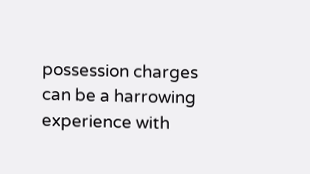possession charges can be a harrowing experience with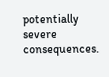potentially severe consequences.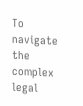To navigate the complex legal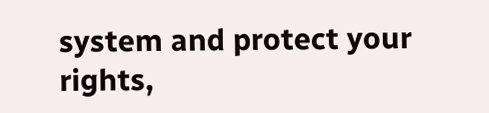system and protect your rights,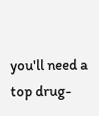you'll need a top drug-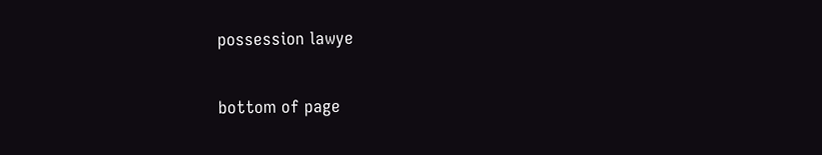possession lawye

bottom of page